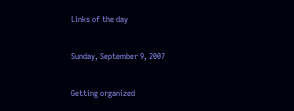Links of the day


Sunday, September 9, 2007


Getting organized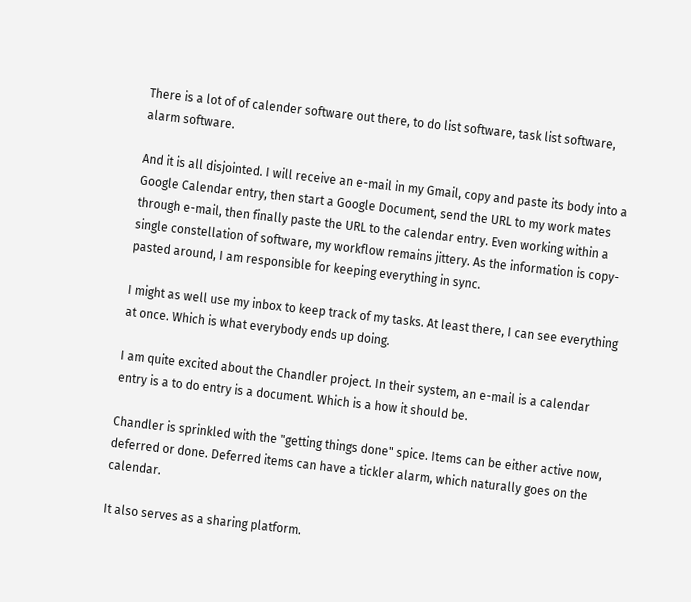There is a lot of of calender software out there, to do list software, task list software, alarm software.

And it is all disjointed. I will receive an e-mail in my Gmail, copy and paste its body into a Google Calendar entry, then start a Google Document, send the URL to my work mates through e-mail, then finally paste the URL to the calendar entry. Even working within a single constellation of software, my workflow remains jittery. As the information is copy-pasted around, I am responsible for keeping everything in sync.

I might as well use my inbox to keep track of my tasks. At least there, I can see everything at once. Which is what everybody ends up doing.

I am quite excited about the Chandler project. In their system, an e-mail is a calendar entry is a to do entry is a document. Which is a how it should be.

Chandler is sprinkled with the "getting things done" spice. Items can be either active now, deferred or done. Deferred items can have a tickler alarm, which naturally goes on the calendar.

It also serves as a sharing platform.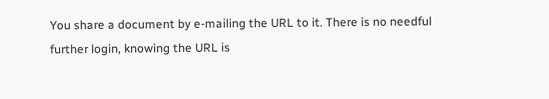You share a document by e-mailing the URL to it. There is no needful further login, knowing the URL is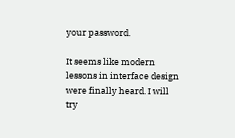your password.

It seems like modern lessons in interface design were finally heard. I will try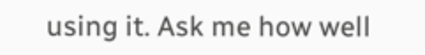using it. Ask me how well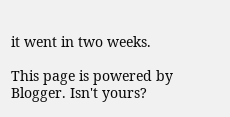it went in two weeks.

This page is powered by Blogger. Isn't yours?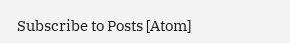Subscribe to Posts [Atom]